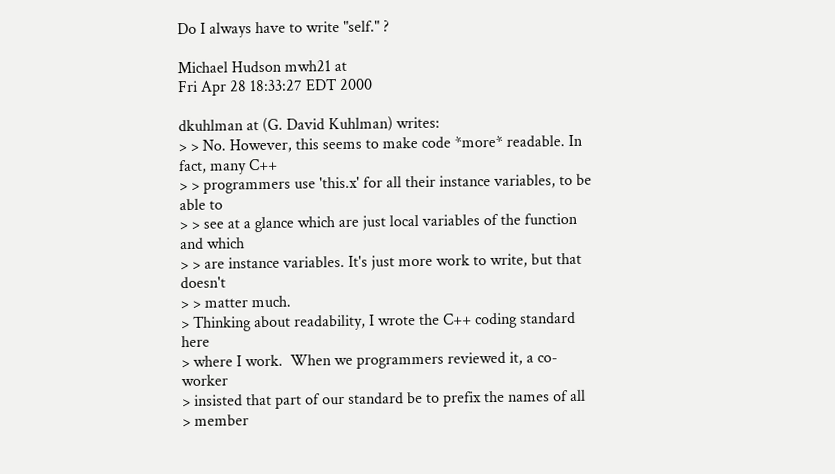Do I always have to write "self." ?

Michael Hudson mwh21 at
Fri Apr 28 18:33:27 EDT 2000

dkuhlman at (G. David Kuhlman) writes:
> > No. However, this seems to make code *more* readable. In fact, many C++
> > programmers use 'this.x' for all their instance variables, to be able to
> > see at a glance which are just local variables of the function and which
> > are instance variables. It's just more work to write, but that doesn't
> > matter much.
> Thinking about readability, I wrote the C++ coding standard here
> where I work.  When we programmers reviewed it, a co-worker
> insisted that part of our standard be to prefix the names of all
> member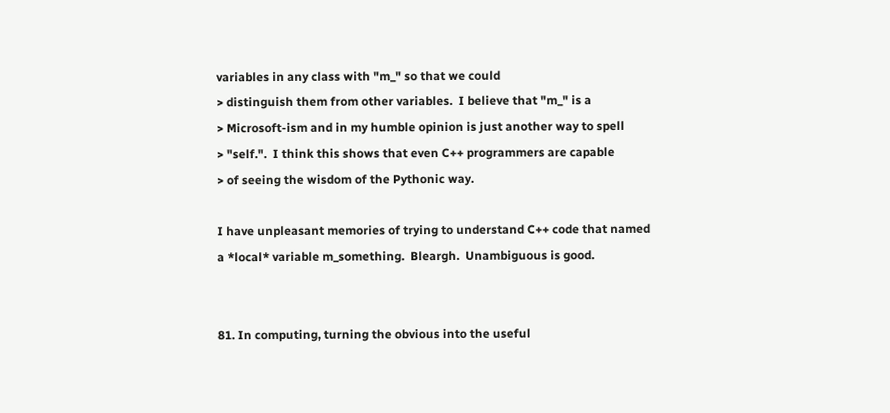variables in any class with "m_" so that we could
> distinguish them from other variables.  I believe that "m_" is a
> Microsoft-ism and in my humble opinion is just another way to spell
> "self.".  I think this shows that even C++ programmers are capable
> of seeing the wisdom of the Pythonic way.

I have unpleasant memories of trying to understand C++ code that named
a *local* variable m_something.  Bleargh.  Unambiguous is good.


81. In computing, turning the obvious into the useful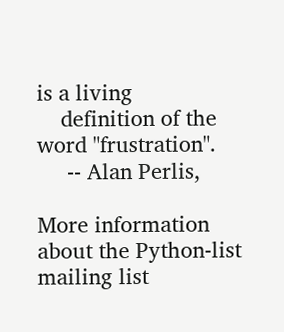is a living
    definition of the word "frustration".
     -- Alan Perlis,

More information about the Python-list mailing list